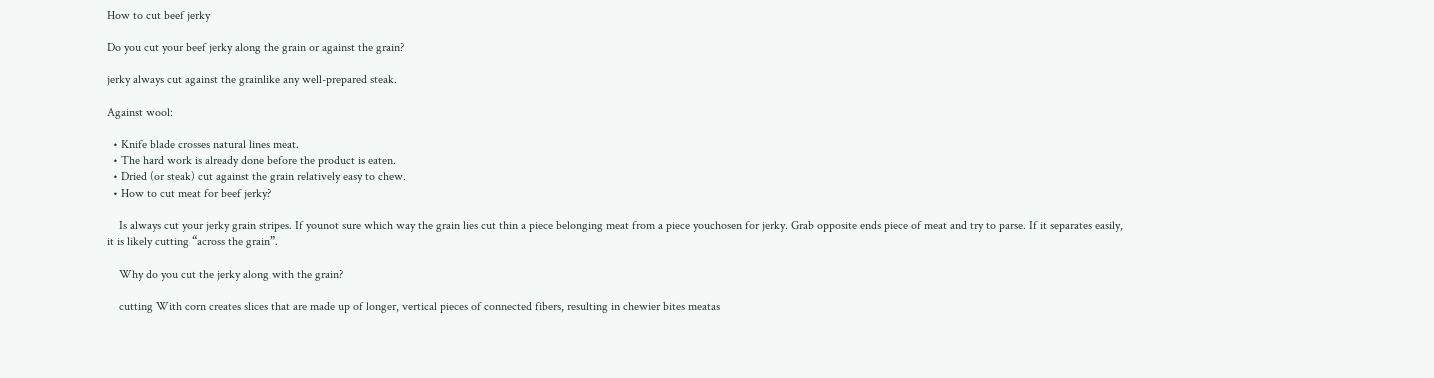How to cut beef jerky

Do you cut your beef jerky along the grain or against the grain?

jerky always cut against the grainlike any well-prepared steak.

Against wool:

  • Knife blade crosses natural lines meat.
  • The hard work is already done before the product is eaten.
  • Dried (or steak) cut against the grain relatively easy to chew.
  • How to cut meat for beef jerky?

    Is always cut your jerky grain stripes. If younot sure which way the grain lies cut thin a piece belonging meat from a piece youchosen for jerky. Grab opposite ends piece of meat and try to parse. If it separates easily, it is likely cutting “across the grain”.

    Why do you cut the jerky along with the grain?

    cutting With corn creates slices that are made up of longer, vertical pieces of connected fibers, resulting in chewier bites meatas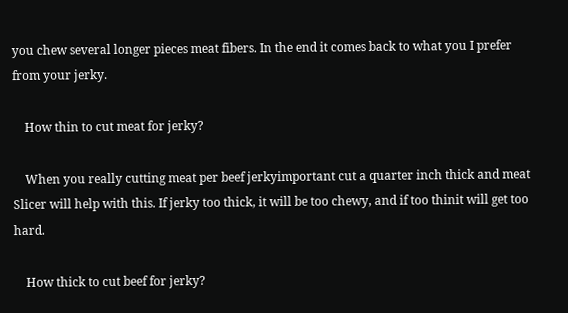you chew several longer pieces meat fibers. In the end it comes back to what you I prefer from your jerky.

    How thin to cut meat for jerky?

    When you really cutting meat per beef jerkyimportant cut a quarter inch thick and meat Slicer will help with this. If jerky too thick, it will be too chewy, and if too thinit will get too hard.

    How thick to cut beef for jerky?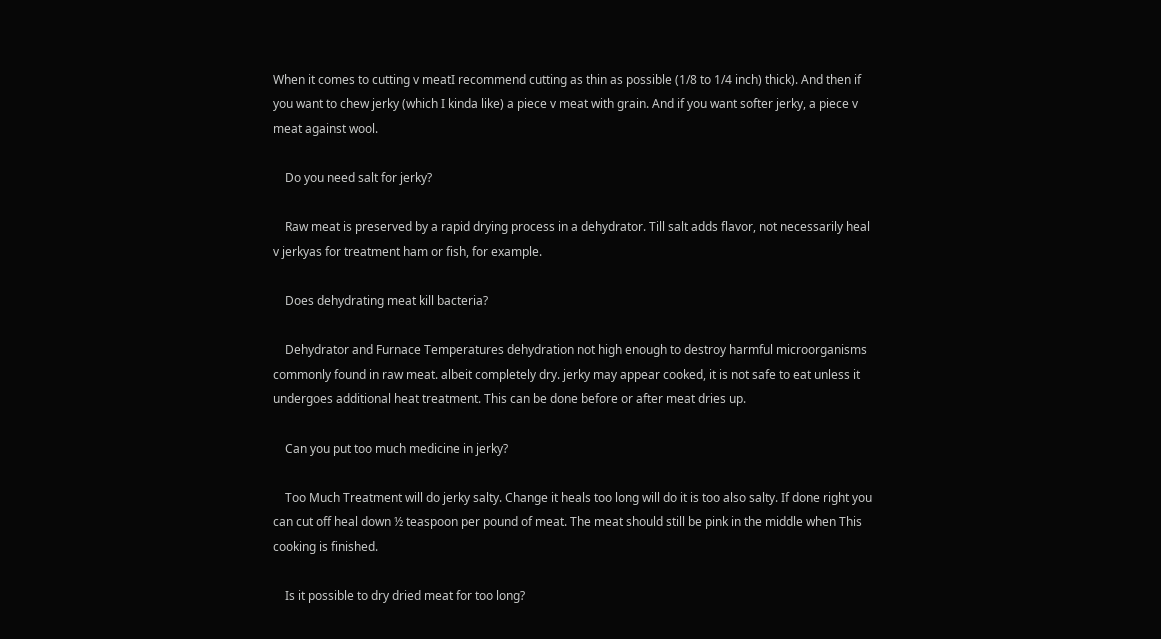When it comes to cutting v meatI recommend cutting as thin as possible (1/8 to 1/4 inch) thick). And then if you want to chew jerky (which I kinda like) a piece v meat with grain. And if you want softer jerky, a piece v meat against wool.

    Do you need salt for jerky?

    Raw meat is preserved by a rapid drying process in a dehydrator. Till salt adds flavor, not necessarily heal v jerkyas for treatment ham or fish, for example.

    Does dehydrating meat kill bacteria?

    Dehydrator and Furnace Temperatures dehydration not high enough to destroy harmful microorganisms commonly found in raw meat. albeit completely dry. jerky may appear cooked, it is not safe to eat unless it undergoes additional heat treatment. This can be done before or after meat dries up.

    Can you put too much medicine in jerky?

    Too Much Treatment will do jerky salty. Change it heals too long will do it is too also salty. If done right you can cut off heal down ½ teaspoon per pound of meat. The meat should still be pink in the middle when This cooking is finished.

    Is it possible to dry dried meat for too long?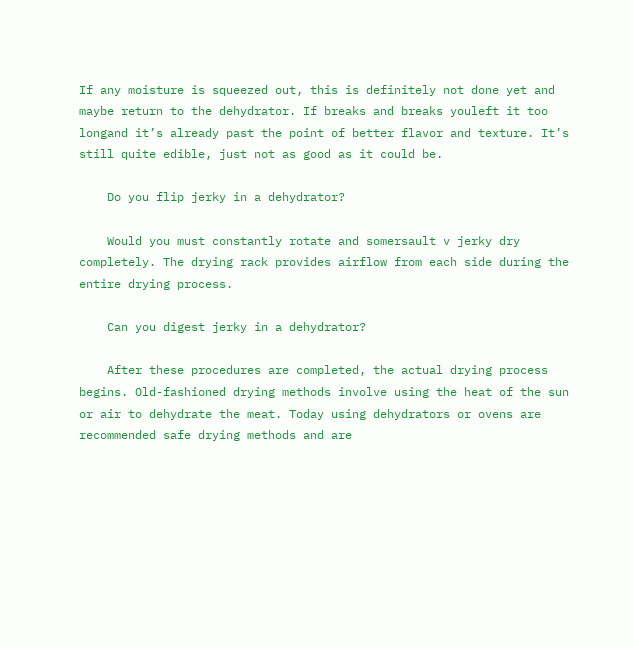If any moisture is squeezed out, this is definitely not done yet and maybe return to the dehydrator. If breaks and breaks youleft it too longand it’s already past the point of better flavor and texture. It’s still quite edible, just not as good as it could be.

    Do you flip jerky in a dehydrator?

    Would you must constantly rotate and somersault v jerky dry completely. The drying rack provides airflow from each side during the entire drying process.

    Can you digest jerky in a dehydrator?

    After these procedures are completed, the actual drying process begins. Old-fashioned drying methods involve using the heat of the sun or air to dehydrate the meat. Today using dehydrators or ovens are recommended safe drying methods and are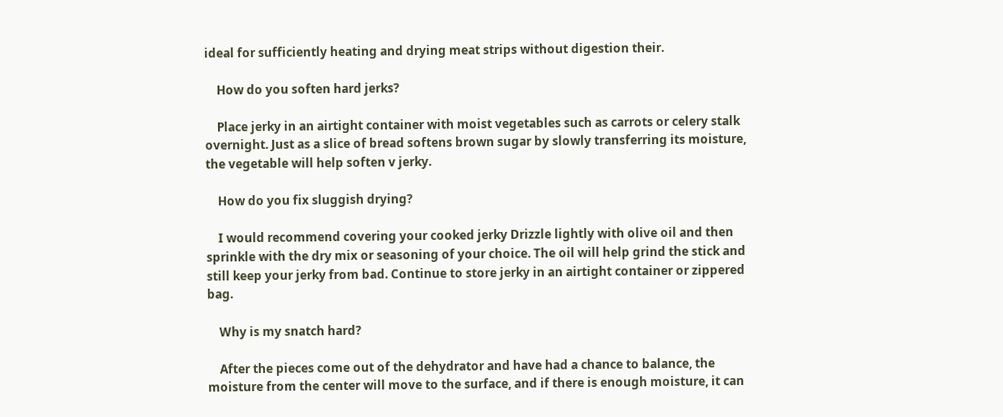ideal for sufficiently heating and drying meat strips without digestion their.

    How do you soften hard jerks?

    Place jerky in an airtight container with moist vegetables such as carrots or celery stalk overnight. Just as a slice of bread softens brown sugar by slowly transferring its moisture, the vegetable will help soften v jerky.

    How do you fix sluggish drying?

    I would recommend covering your cooked jerky Drizzle lightly with olive oil and then sprinkle with the dry mix or seasoning of your choice. The oil will help grind the stick and still keep your jerky from bad. Continue to store jerky in an airtight container or zippered bag.

    Why is my snatch hard?

    After the pieces come out of the dehydrator and have had a chance to balance, the moisture from the center will move to the surface, and if there is enough moisture, it can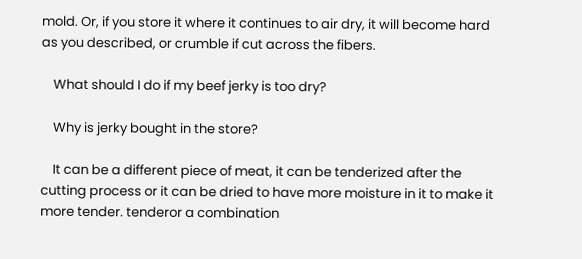mold. Or, if you store it where it continues to air dry, it will become hard as you described, or crumble if cut across the fibers.

    What should I do if my beef jerky is too dry?

    Why is jerky bought in the store?

    It can be a different piece of meat, it can be tenderized after the cutting process or it can be dried to have more moisture in it to make it more tender. tenderor a combination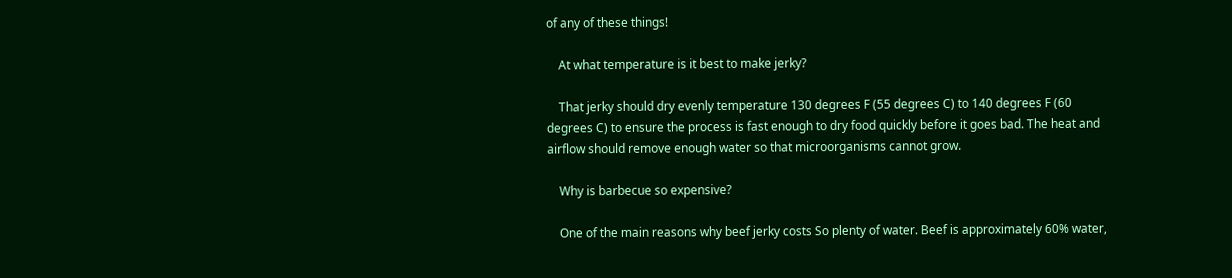of any of these things!

    At what temperature is it best to make jerky?

    That jerky should dry evenly temperature 130 degrees F (55 degrees C) to 140 degrees F (60 degrees C) to ensure the process is fast enough to dry food quickly before it goes bad. The heat and airflow should remove enough water so that microorganisms cannot grow.

    Why is barbecue so expensive?

    One of the main reasons why beef jerky costs So plenty of water. Beef is approximately 60% water,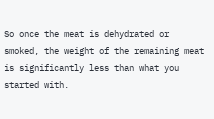So once the meat is dehydrated or smoked, the weight of the remaining meat is significantly less than what you started with.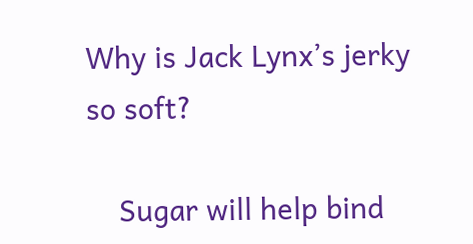Why is Jack Lynx’s jerky so soft?

    Sugar will help bind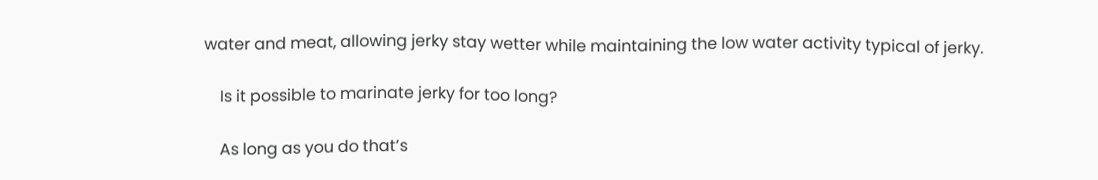water and meat, allowing jerky stay wetter while maintaining the low water activity typical of jerky.

    Is it possible to marinate jerky for too long?

    As long as you do that’s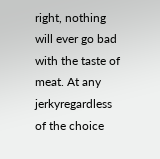right, nothing will ever go bad with the taste of meat. At any jerkyregardless of the choice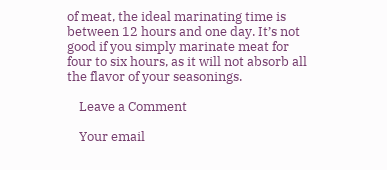of meat, the ideal marinating time is between 12 hours and one day. It’s not good if you simply marinate meat for four to six hours, as it will not absorb all the flavor of your seasonings.

    Leave a Comment

    Your email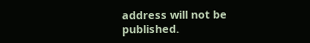address will not be published.